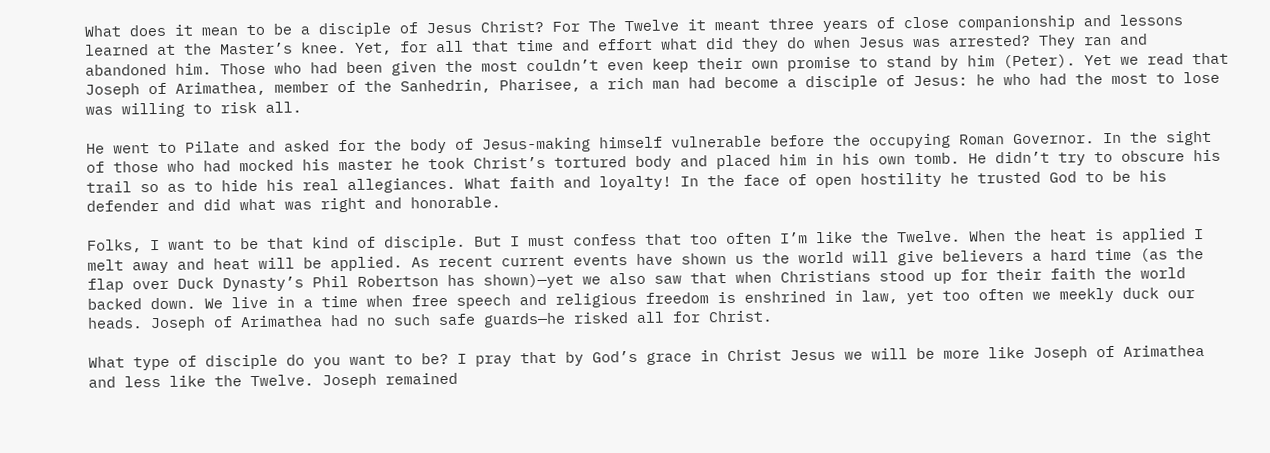What does it mean to be a disciple of Jesus Christ? For The Twelve it meant three years of close companionship and lessons learned at the Master’s knee. Yet, for all that time and effort what did they do when Jesus was arrested? They ran and abandoned him. Those who had been given the most couldn’t even keep their own promise to stand by him (Peter). Yet we read that Joseph of Arimathea, member of the Sanhedrin, Pharisee, a rich man had become a disciple of Jesus: he who had the most to lose was willing to risk all.

He went to Pilate and asked for the body of Jesus-making himself vulnerable before the occupying Roman Governor. In the sight of those who had mocked his master he took Christ’s tortured body and placed him in his own tomb. He didn’t try to obscure his trail so as to hide his real allegiances. What faith and loyalty! In the face of open hostility he trusted God to be his defender and did what was right and honorable.

Folks, I want to be that kind of disciple. But I must confess that too often I’m like the Twelve. When the heat is applied I melt away and heat will be applied. As recent current events have shown us the world will give believers a hard time (as the flap over Duck Dynasty’s Phil Robertson has shown)—yet we also saw that when Christians stood up for their faith the world backed down. We live in a time when free speech and religious freedom is enshrined in law, yet too often we meekly duck our heads. Joseph of Arimathea had no such safe guards—he risked all for Christ.

What type of disciple do you want to be? I pray that by God’s grace in Christ Jesus we will be more like Joseph of Arimathea and less like the Twelve. Joseph remained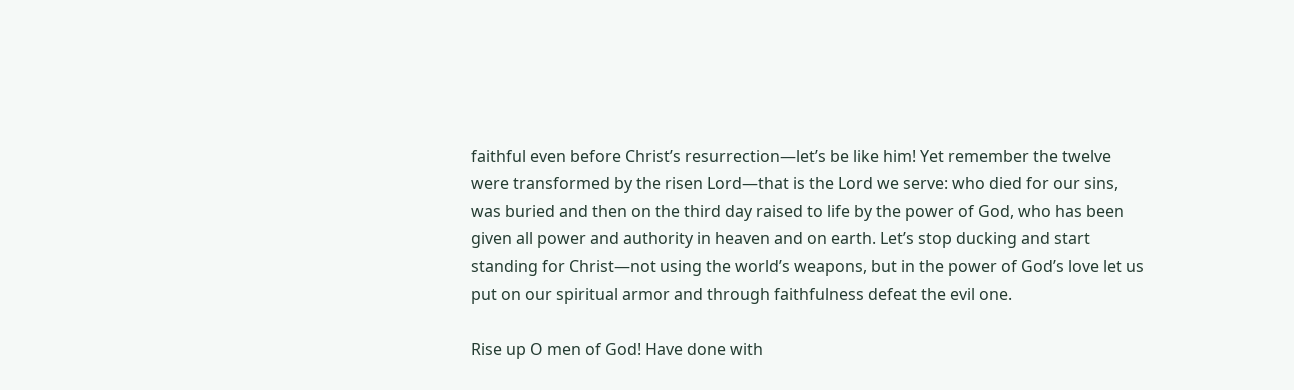faithful even before Christ’s resurrection—let’s be like him! Yet remember the twelve were transformed by the risen Lord—that is the Lord we serve: who died for our sins, was buried and then on the third day raised to life by the power of God, who has been given all power and authority in heaven and on earth. Let’s stop ducking and start standing for Christ—not using the world’s weapons, but in the power of God’s love let us put on our spiritual armor and through faithfulness defeat the evil one.

Rise up O men of God! Have done with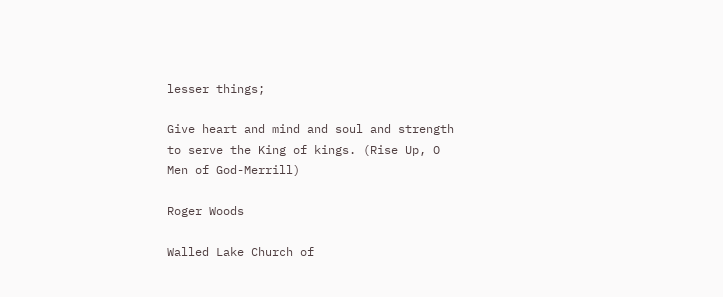lesser things;

Give heart and mind and soul and strength to serve the King of kings. (Rise Up, O Men of God-Merrill)

Roger Woods

Walled Lake Church of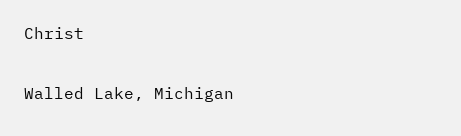Christ

Walled Lake, Michigan